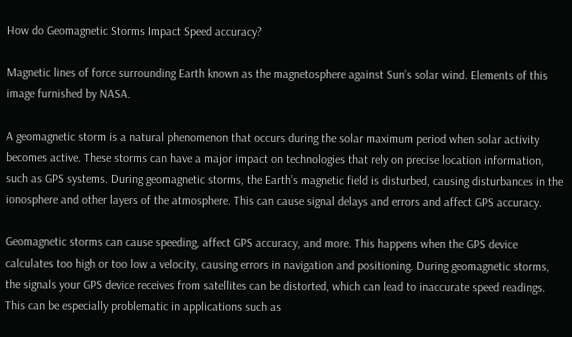How do Geomagnetic Storms Impact Speed accuracy?

Magnetic lines of force surrounding Earth known as the magnetosphere against Sun’s solar wind. Elements of this image furnished by NASA.

A geomagnetic storm is a natural phenomenon that occurs during the solar maximum period when solar activity becomes active. These storms can have a major impact on technologies that rely on precise location information, such as GPS systems. During geomagnetic storms, the Earth’s magnetic field is disturbed, causing disturbances in the ionosphere and other layers of the atmosphere. This can cause signal delays and errors and affect GPS accuracy.

Geomagnetic storms can cause speeding, affect GPS accuracy, and more. This happens when the GPS device calculates too high or too low a velocity, causing errors in navigation and positioning. During geomagnetic storms, the signals your GPS device receives from satellites can be distorted, which can lead to inaccurate speed readings. This can be especially problematic in applications such as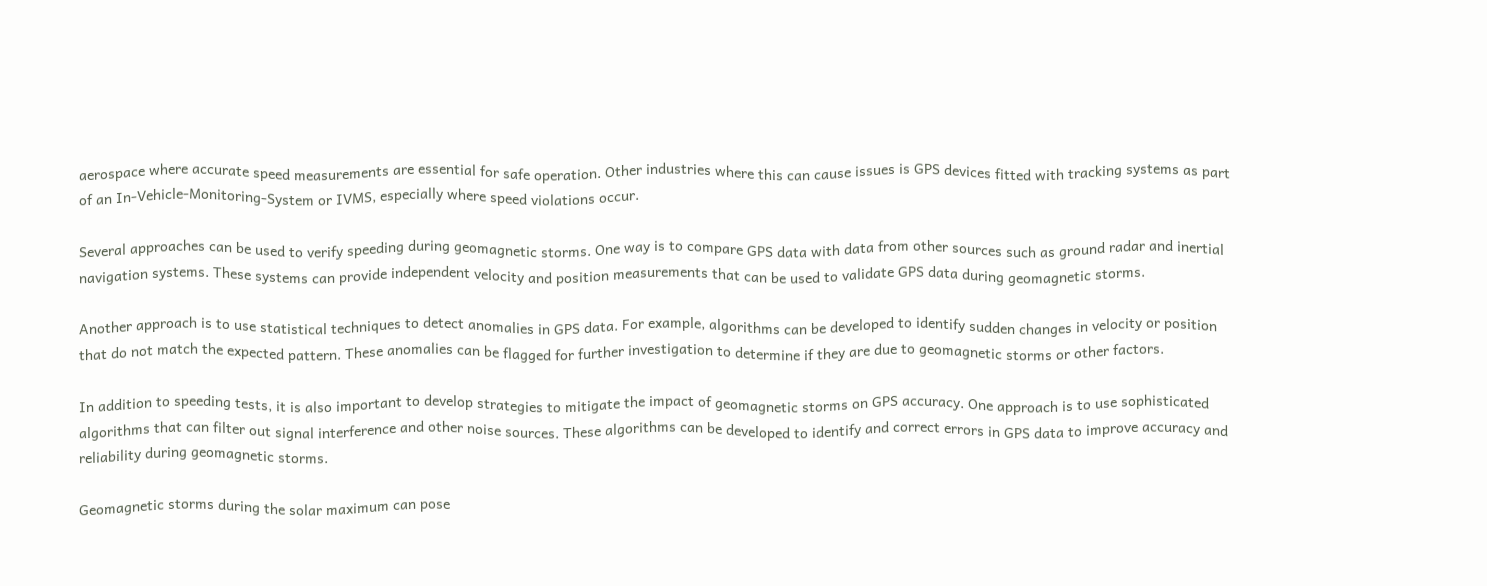aerospace where accurate speed measurements are essential for safe operation. Other industries where this can cause issues is GPS devices fitted with tracking systems as part of an In-Vehicle-Monitoring-System or IVMS, especially where speed violations occur.

Several approaches can be used to verify speeding during geomagnetic storms. One way is to compare GPS data with data from other sources such as ground radar and inertial navigation systems. These systems can provide independent velocity and position measurements that can be used to validate GPS data during geomagnetic storms.

Another approach is to use statistical techniques to detect anomalies in GPS data. For example, algorithms can be developed to identify sudden changes in velocity or position that do not match the expected pattern. These anomalies can be flagged for further investigation to determine if they are due to geomagnetic storms or other factors.

In addition to speeding tests, it is also important to develop strategies to mitigate the impact of geomagnetic storms on GPS accuracy. One approach is to use sophisticated algorithms that can filter out signal interference and other noise sources. These algorithms can be developed to identify and correct errors in GPS data to improve accuracy and reliability during geomagnetic storms.

Geomagnetic storms during the solar maximum can pose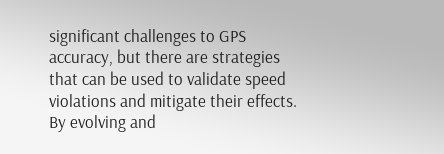significant challenges to GPS accuracy, but there are strategies that can be used to validate speed violations and mitigate their effects. By evolving and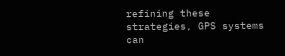refining these strategies, GPS systems can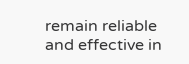remain reliable and effective in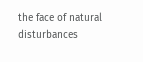the face of natural disturbances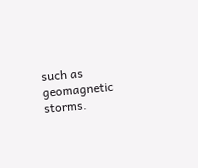such as geomagnetic storms.